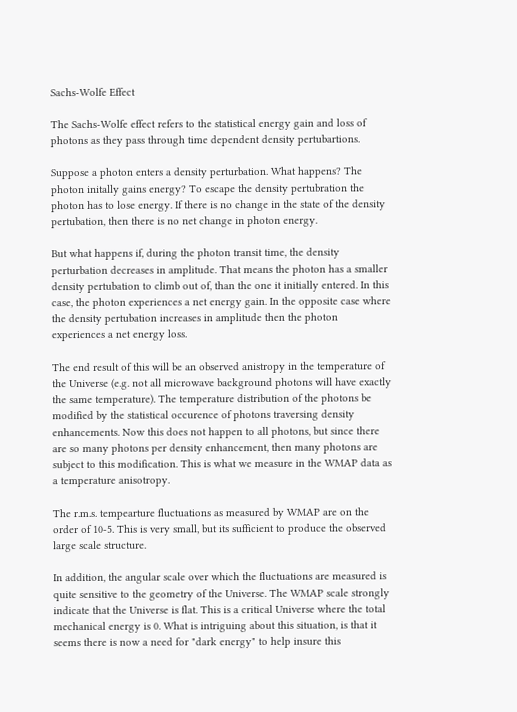Sachs-Wolfe Effect

The Sachs-Wolfe effect refers to the statistical energy gain and loss of photons as they pass through time dependent density pertubartions.

Suppose a photon enters a density perturbation. What happens? The photon initally gains energy? To escape the density pertubration the photon has to lose energy. If there is no change in the state of the density pertubation, then there is no net change in photon energy.

But what happens if, during the photon transit time, the density perturbation decreases in amplitude. That means the photon has a smaller density pertubation to climb out of, than the one it initially entered. In this case, the photon experiences a net energy gain. In the opposite case where the density pertubation increases in amplitude then the photon experiences a net energy loss.

The end result of this will be an observed anistropy in the temperature of the Universe (e.g. not all microwave background photons will have exactly the same temperature). The temperature distribution of the photons be modified by the statistical occurence of photons traversing density enhancements. Now this does not happen to all photons, but since there are so many photons per density enhancement, then many photons are subject to this modification. This is what we measure in the WMAP data as a temperature anisotropy.

The r.m.s. tempearture fluctuations as measured by WMAP are on the order of 10-5. This is very small, but its sufficient to produce the observed large scale structure.

In addition, the angular scale over which the fluctuations are measured is quite sensitive to the geometry of the Universe. The WMAP scale strongly indicate that the Universe is flat. This is a critical Universe where the total mechanical energy is 0. What is intriguing about this situation, is that it seems there is now a need for "dark energy" to help insure this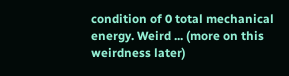condition of 0 total mechanical energy. Weird ... (more on this weirdness later)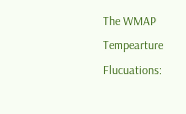The WMAP Tempearture Flucuations: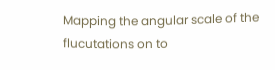Mapping the angular scale of the flucutations on to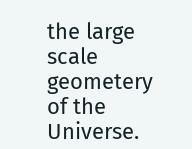the large scale geometery of the Universe.